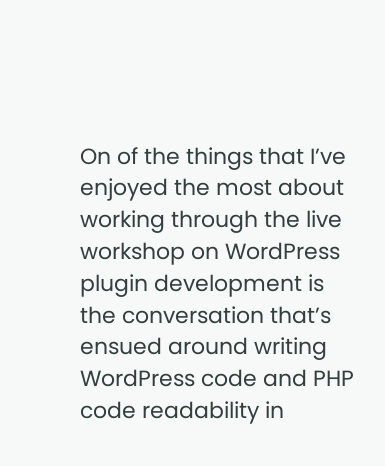On of the things that I’ve enjoyed the most about working through the live workshop on WordPress plugin development is the conversation that’s ensued around writing WordPress code and PHP code readability in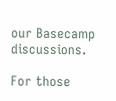our Basecamp discussions.

For those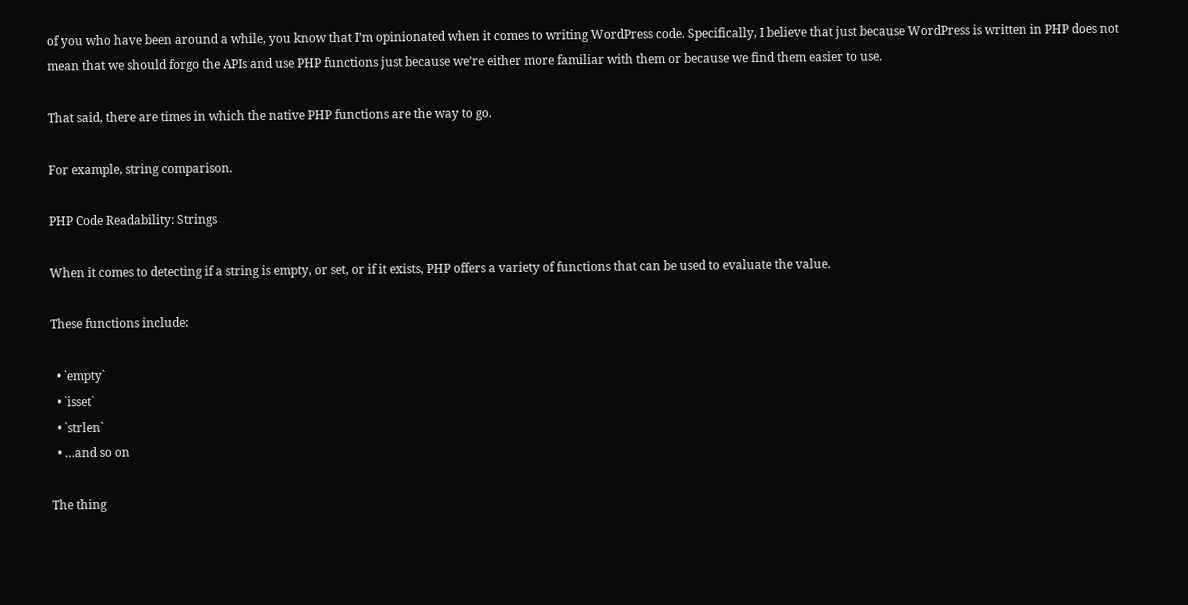of you who have been around a while, you know that I’m opinionated when it comes to writing WordPress code. Specifically, I believe that just because WordPress is written in PHP does not mean that we should forgo the APIs and use PHP functions just because we’re either more familiar with them or because we find them easier to use.

That said, there are times in which the native PHP functions are the way to go.

For example, string comparison.

PHP Code Readability: Strings

When it comes to detecting if a string is empty, or set, or if it exists, PHP offers a variety of functions that can be used to evaluate the value.

These functions include:

  • `empty`
  • `isset`
  • `strlen`
  • …and so on

The thing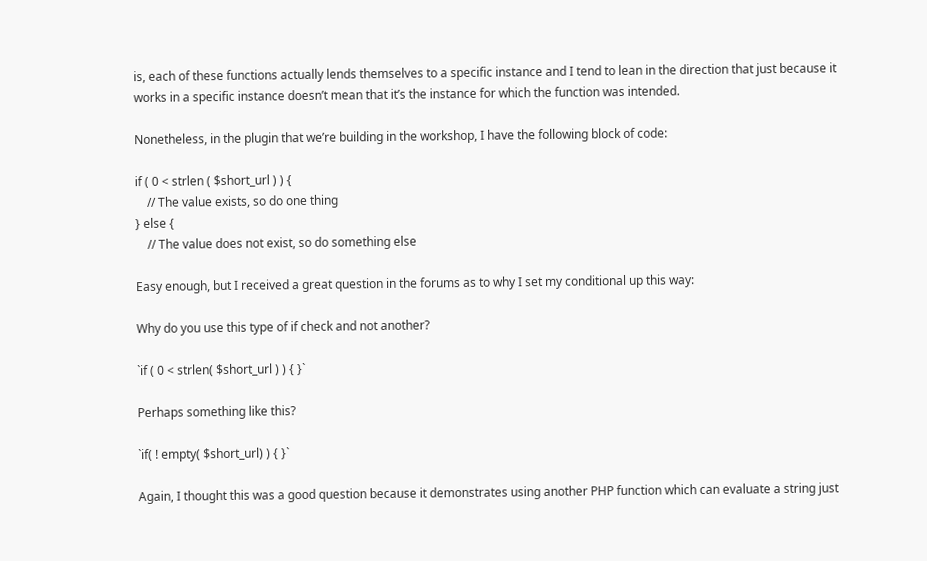is, each of these functions actually lends themselves to a specific instance and I tend to lean in the direction that just because it works in a specific instance doesn’t mean that it’s the instance for which the function was intended.

Nonetheless, in the plugin that we’re building in the workshop, I have the following block of code:

if ( 0 < strlen ( $short_url ) ) {
    // The value exists, so do one thing
} else {
    // The value does not exist, so do something else

Easy enough, but I received a great question in the forums as to why I set my conditional up this way:

Why do you use this type of if check and not another?

`if ( 0 < strlen( $short_url ) ) { }`

Perhaps something like this?

`if( ! empty( $short_url) ) { }`

Again, I thought this was a good question because it demonstrates using another PHP function which can evaluate a string just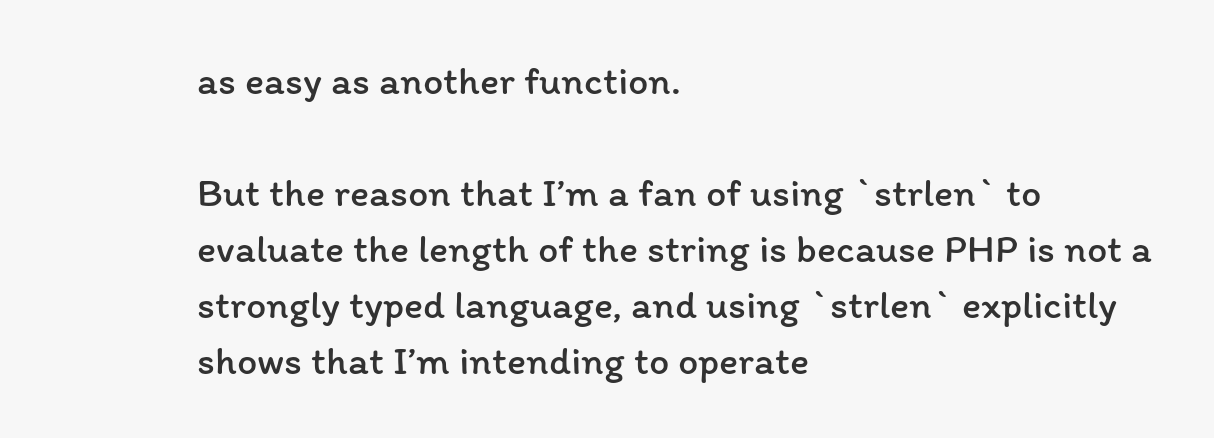as easy as another function.

But the reason that I’m a fan of using `strlen` to evaluate the length of the string is because PHP is not a strongly typed language, and using `strlen` explicitly shows that I’m intending to operate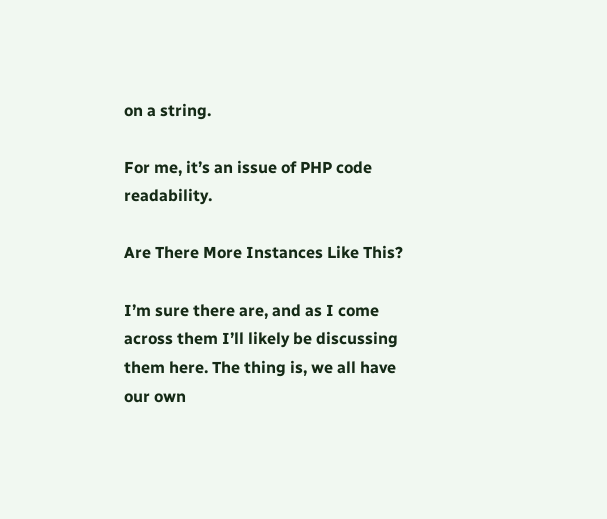on a string.

For me, it’s an issue of PHP code readability.

Are There More Instances Like This?

I’m sure there are, and as I come across them I’ll likely be discussing them here. The thing is, we all have our own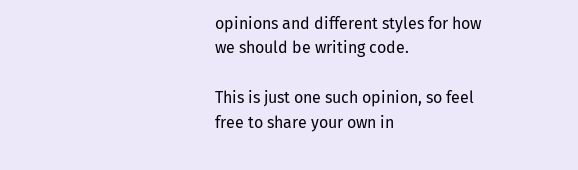opinions and different styles for how we should be writing code.

This is just one such opinion, so feel free to share your own in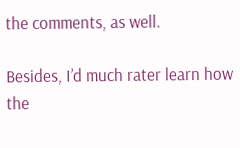the comments, as well.

Besides, I’d much rater learn how the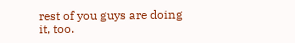rest of you guys are doing it, too.